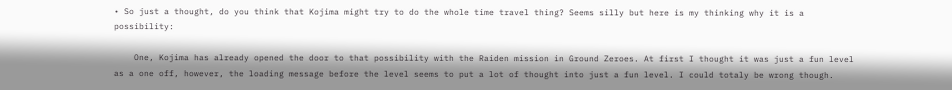• So just a thought, do you think that Kojima might try to do the whole time travel thing? Seems silly but here is my thinking why it is a possibility:

    One, Kojima has already opened the door to that possibility with the Raiden mission in Ground Zeroes. At first I thought it was just a fun level as a one off, however, the loading message before the level seems to put a lot of thought into just a fun level. I could totaly be wrong though.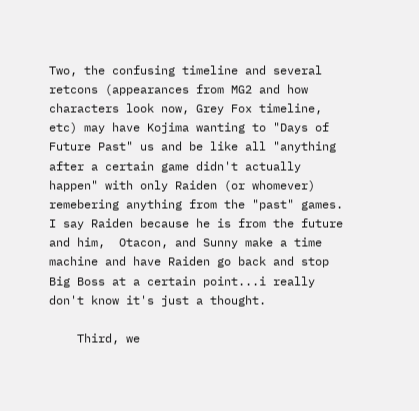Two, the confusing timeline and several retcons (appearances from MG2 and how characters look now, Grey Fox timeline, etc) may have Kojima wanting to "Days of Future Past" us and be like all "anything after a certain game didn't actually happen" with only Raiden (or whomever) remebering anything from the "past" games. I say Raiden because he is from the future and him,  Otacon, and Sunny make a time machine and have Raiden go back and stop Big Boss at a certain point...i really don't know it's just a thought.

    Third, we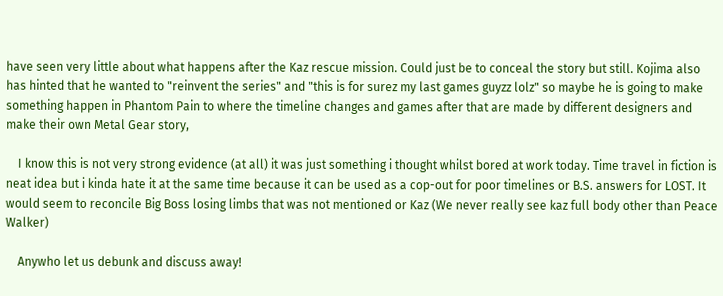have seen very little about what happens after the Kaz rescue mission. Could just be to conceal the story but still. Kojima also has hinted that he wanted to "reinvent the series" and "this is for surez my last games guyzz lolz" so maybe he is going to make something happen in Phantom Pain to where the timeline changes and games after that are made by different designers and make their own Metal Gear story,

    I know this is not very strong evidence (at all) it was just something i thought whilst bored at work today. Time travel in fiction is neat idea but i kinda hate it at the same time because it can be used as a cop-out for poor timelines or B.S. answers for LOST. It would seem to reconcile Big Boss losing limbs that was not mentioned or Kaz (We never really see kaz full body other than Peace Walker)

    Anywho let us debunk and discuss away!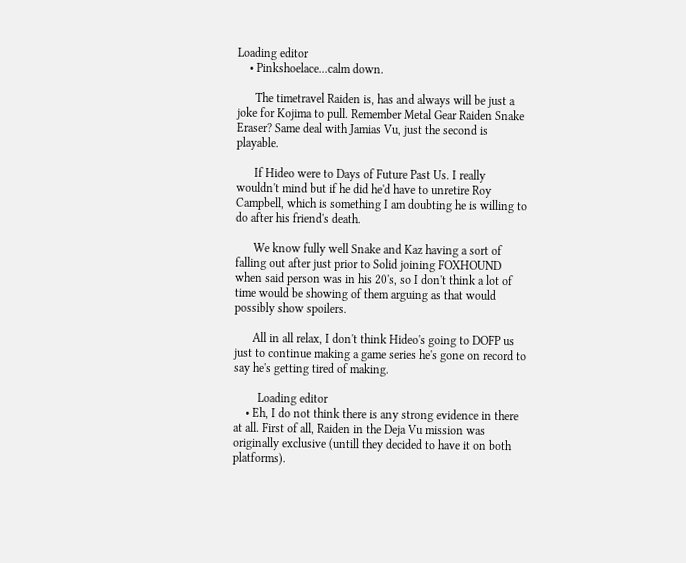Loading editor
    • Pinkshoelace...calm down.

      The timetravel Raiden is, has and always will be just a joke for Kojima to pull. Remember Metal Gear Raiden Snake Eraser? Same deal with Jamias Vu, just the second is playable.

      If Hideo were to Days of Future Past Us. I really wouldn't mind but if he did he'd have to unretire Roy Campbell, which is something I am doubting he is willing to do after his friend's death.

      We know fully well Snake and Kaz having a sort of falling out after just prior to Solid joining FOXHOUND when said person was in his 20's, so I don't think a lot of time would be showing of them arguing as that would possibly show spoilers.

      All in all relax, I don't think Hideo's going to DOFP us just to continue making a game series he's gone on record to say he's getting tired of making.

        Loading editor
    • Eh, I do not think there is any strong evidence in there at all. First of all, Raiden in the Deja Vu mission was originally exclusive (untill they decided to have it on both platforms).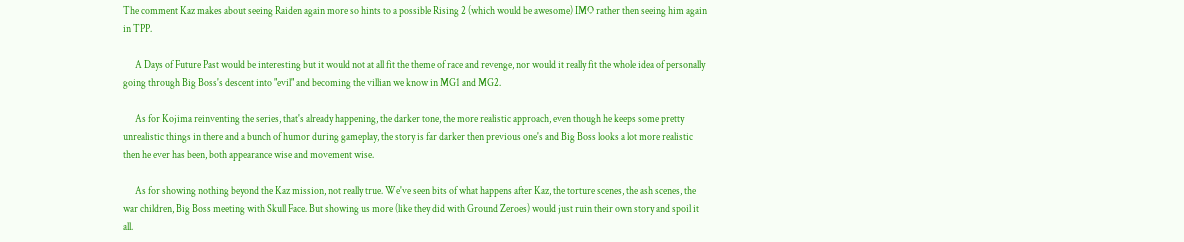The comment Kaz makes about seeing Raiden again more so hints to a possible Rising 2 (which would be awesome) IMO rather then seeing him again in TPP.

      A Days of Future Past would be interesting but it would not at all fit the theme of race and revenge, nor would it really fit the whole idea of personally going through Big Boss's descent into "evil" and becoming the villian we know in MG1 and MG2.

      As for Kojima reinventing the series, that's already happening, the darker tone, the more realistic approach, even though he keeps some pretty unrealistic things in there and a bunch of humor during gameplay, the story is far darker then previous one's and Big Boss looks a lot more realistic then he ever has been, both appearance wise and movement wise.

      As for showing nothing beyond the Kaz mission, not really true. We've seen bits of what happens after Kaz, the torture scenes, the ash scenes, the war children, Big Boss meeting with Skull Face. But showing us more (like they did with Ground Zeroes) would just ruin their own story and spoil it all.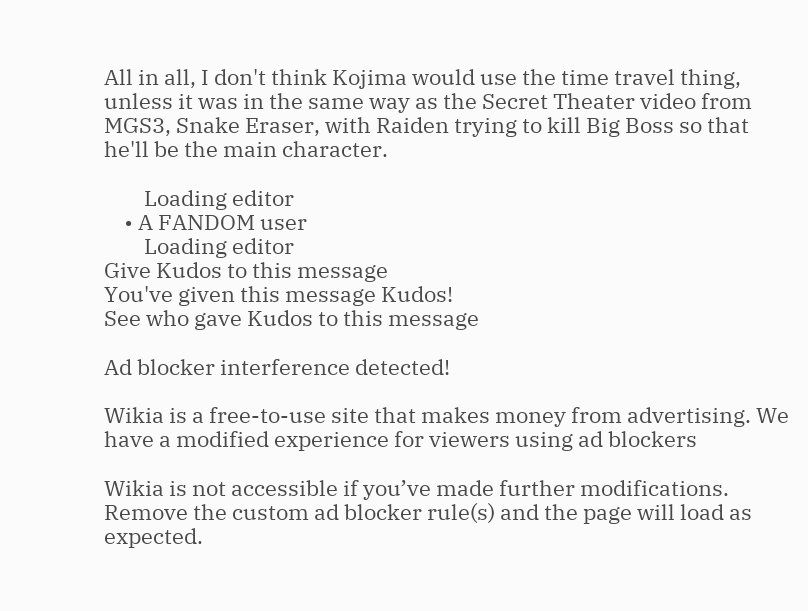All in all, I don't think Kojima would use the time travel thing, unless it was in the same way as the Secret Theater video from MGS3, Snake Eraser, with Raiden trying to kill Big Boss so that he'll be the main character.

        Loading editor
    • A FANDOM user
        Loading editor
Give Kudos to this message
You've given this message Kudos!
See who gave Kudos to this message

Ad blocker interference detected!

Wikia is a free-to-use site that makes money from advertising. We have a modified experience for viewers using ad blockers

Wikia is not accessible if you’ve made further modifications. Remove the custom ad blocker rule(s) and the page will load as expected.